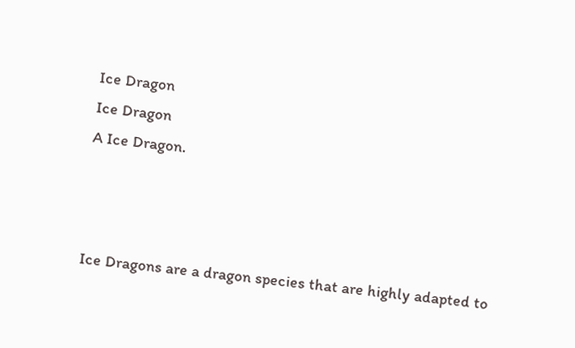Ice Dragon
Ice Dragon
A Ice Dragon.



Ice Dragons are a dragon species that are highly adapted to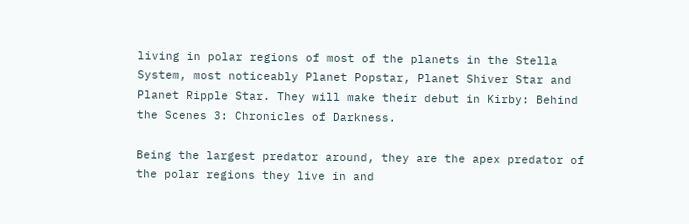living in polar regions of most of the planets in the Stella System, most noticeably Planet Popstar, Planet Shiver Star and Planet Ripple Star. They will make their debut in Kirby: Behind the Scenes 3: Chronicles of Darkness.

Being the largest predator around, they are the apex predator of the polar regions they live in and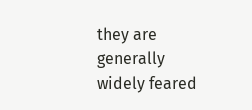they are generally widely feared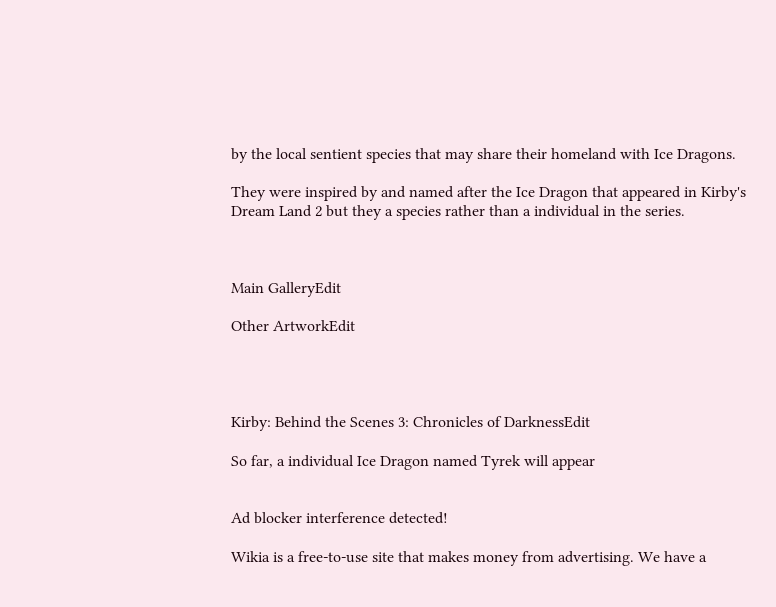by the local sentient species that may share their homeland with Ice Dragons.

They were inspired by and named after the Ice Dragon that appeared in Kirby's Dream Land 2 but they a species rather than a individual in the series.



Main GalleryEdit

Other ArtworkEdit




Kirby: Behind the Scenes 3: Chronicles of DarknessEdit

So far, a individual Ice Dragon named Tyrek will appear


Ad blocker interference detected!

Wikia is a free-to-use site that makes money from advertising. We have a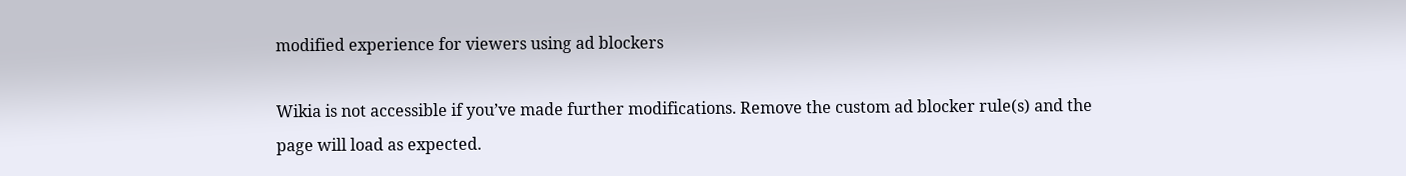modified experience for viewers using ad blockers

Wikia is not accessible if you’ve made further modifications. Remove the custom ad blocker rule(s) and the page will load as expected.